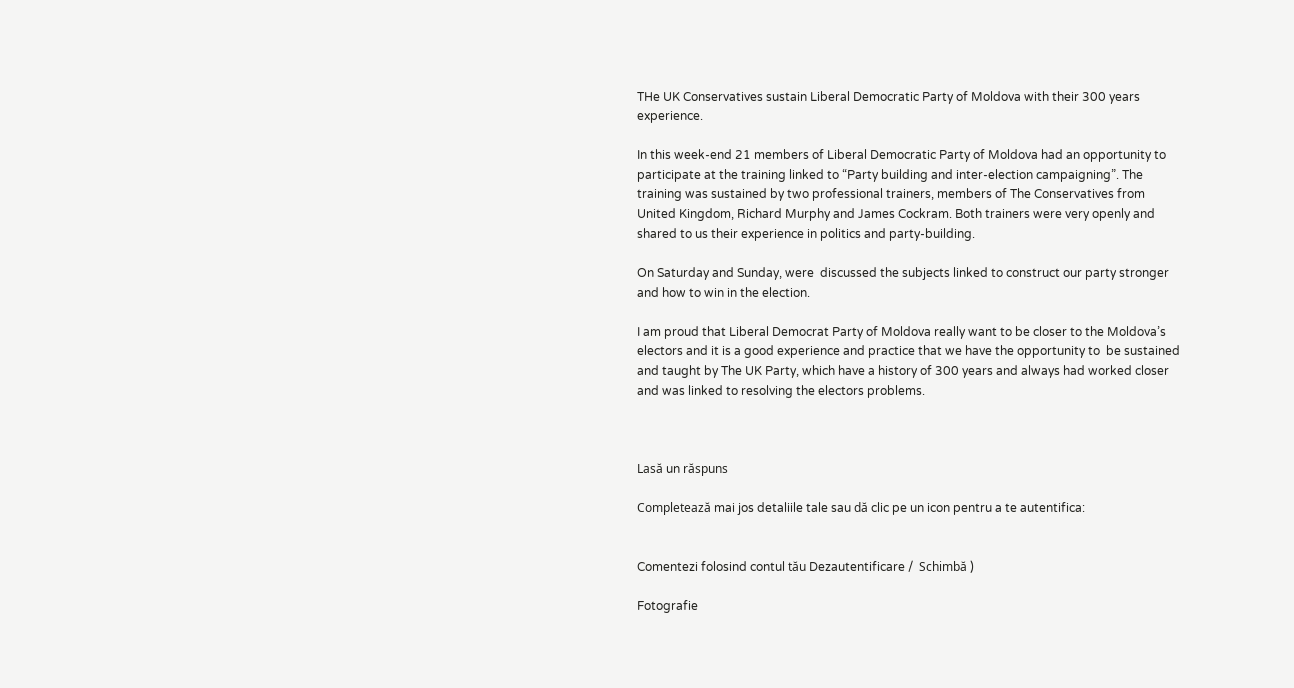THe UK Conservatives sustain Liberal Democratic Party of Moldova with their 300 years experience.

In this week-end 21 members of Liberal Democratic Party of Moldova had an opportunity to participate at the training linked to “Party building and inter-election campaigning”. The training was sustained by two professional trainers, members of The Conservatives from United Kingdom, Richard Murphy and James Cockram. Both trainers were very openly and shared to us their experience in politics and party-building.

On Saturday and Sunday, were  discussed the subjects linked to construct our party stronger and how to win in the election.

I am proud that Liberal Democrat Party of Moldova really want to be closer to the Moldova’s electors and it is a good experience and practice that we have the opportunity to  be sustained and taught by The UK Party, which have a history of 300 years and always had worked closer and was linked to resolving the electors problems.



Lasă un răspuns

Completează mai jos detaliile tale sau dă clic pe un icon pentru a te autentifica:


Comentezi folosind contul tău Dezautentificare /  Schimbă )

Fotografie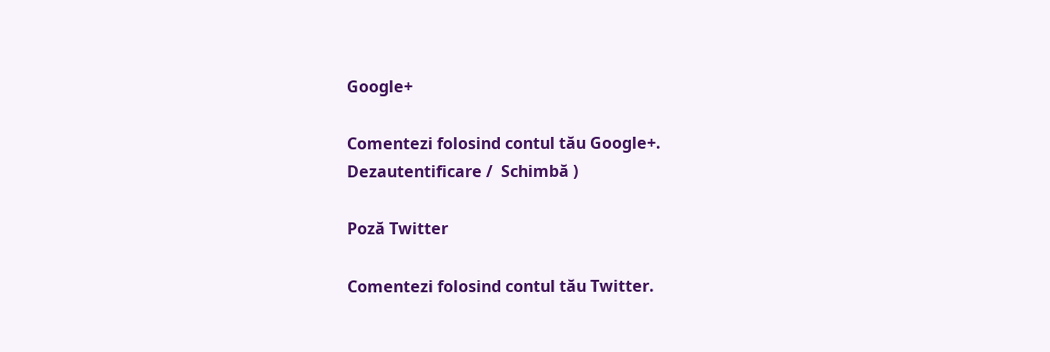Google+

Comentezi folosind contul tău Google+. Dezautentificare /  Schimbă )

Poză Twitter

Comentezi folosind contul tău Twitter.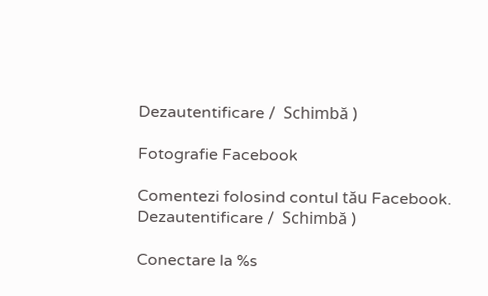Dezautentificare /  Schimbă )

Fotografie Facebook

Comentezi folosind contul tău Facebook. Dezautentificare /  Schimbă )

Conectare la %s